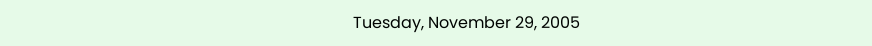Tuesday, November 29, 2005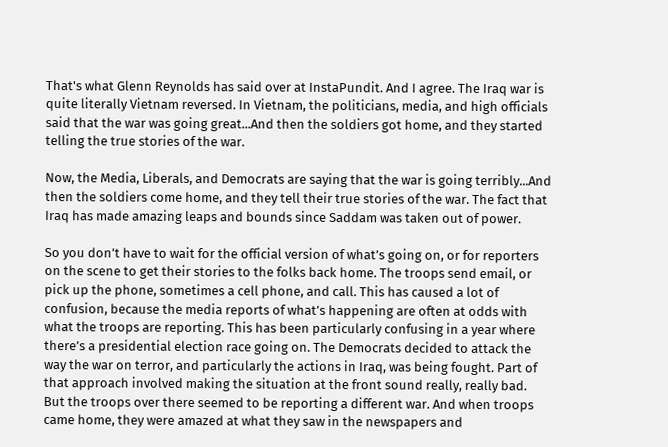That's what Glenn Reynolds has said over at InstaPundit. And I agree. The Iraq war is quite literally Vietnam reversed. In Vietnam, the politicians, media, and high officials said that the war was going great...And then the soldiers got home, and they started telling the true stories of the war.

Now, the Media, Liberals, and Democrats are saying that the war is going terribly...And then the soldiers come home, and they tell their true stories of the war. The fact that Iraq has made amazing leaps and bounds since Saddam was taken out of power.

So you don’t have to wait for the official version of what’s going on, or for reporters on the scene to get their stories to the folks back home. The troops send email, or pick up the phone, sometimes a cell phone, and call. This has caused a lot of confusion, because the media reports of what’s happening are often at odds with what the troops are reporting. This has been particularly confusing in a year where there’s a presidential election race going on. The Democrats decided to attack the way the war on terror, and particularly the actions in Iraq, was being fought. Part of that approach involved making the situation at the front sound really, really bad. But the troops over there seemed to be reporting a different war. And when troops came home, they were amazed at what they saw in the newspapers and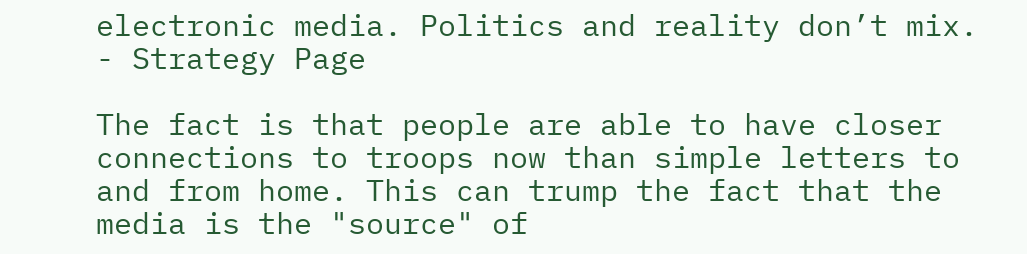electronic media. Politics and reality don’t mix. - Strategy Page

The fact is that people are able to have closer connections to troops now than simple letters to and from home. This can trump the fact that the media is the "source" of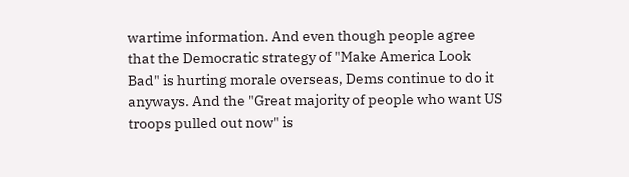wartime information. And even though people agree that the Democratic strategy of "Make America Look Bad" is hurting morale overseas, Dems continue to do it anyways. And the "Great majority of people who want US troops pulled out now" is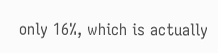only 16%, which is actually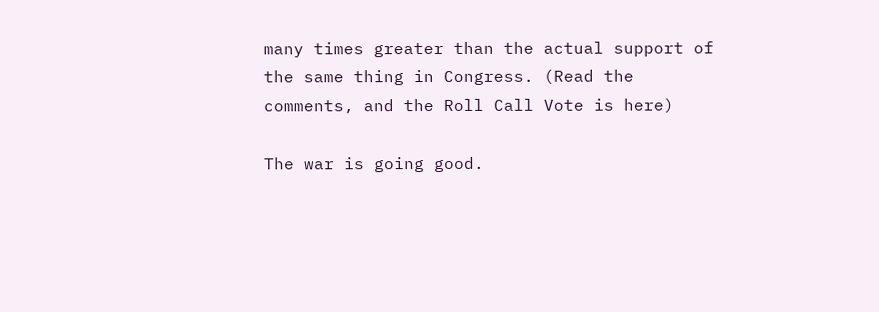many times greater than the actual support of the same thing in Congress. (Read the comments, and the Roll Call Vote is here)

The war is going good.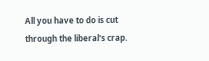All you have to do is cut through the liberal's crap.